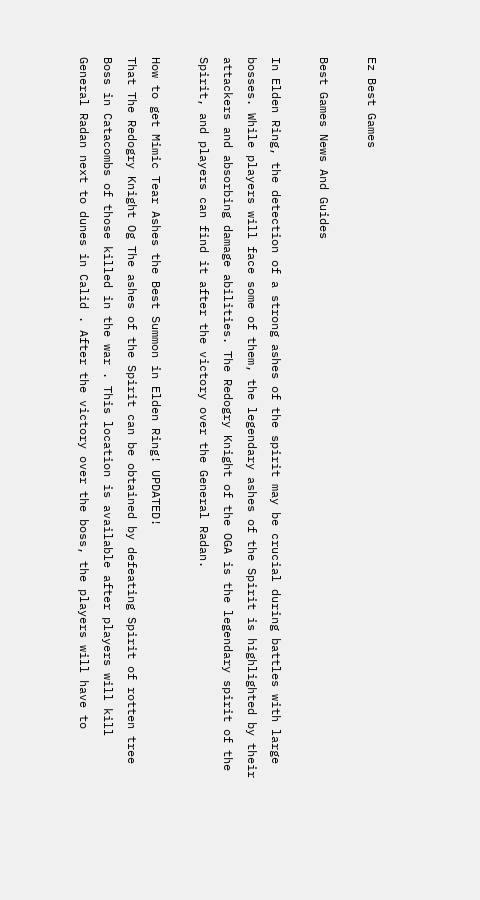Ez Best Games

Best Games News And Guides

In Elden Ring, the detection of a strong ashes of the spirit may be crucial during battles with large bosses. While players will face some of them, the legendary ashes of the Spirit is highlighted by their attackers and absorbing damage abilities. The Redogry Knight of the OGA is the legendary spirit of the Spirit, and players can find it after the victory over the General Radan.

How to get Mimic Tear Ashes the Best Summon in Elden Ring! UPDATED!
That The Redogry Knight Og The ashes of the Spirit can be obtained by defeating Spirit of rotten tree Boss in Catacombs of those killed in the war . This location is available after players will kill General Radan next to dunes in Calid . After the victory over the boss, the players will have to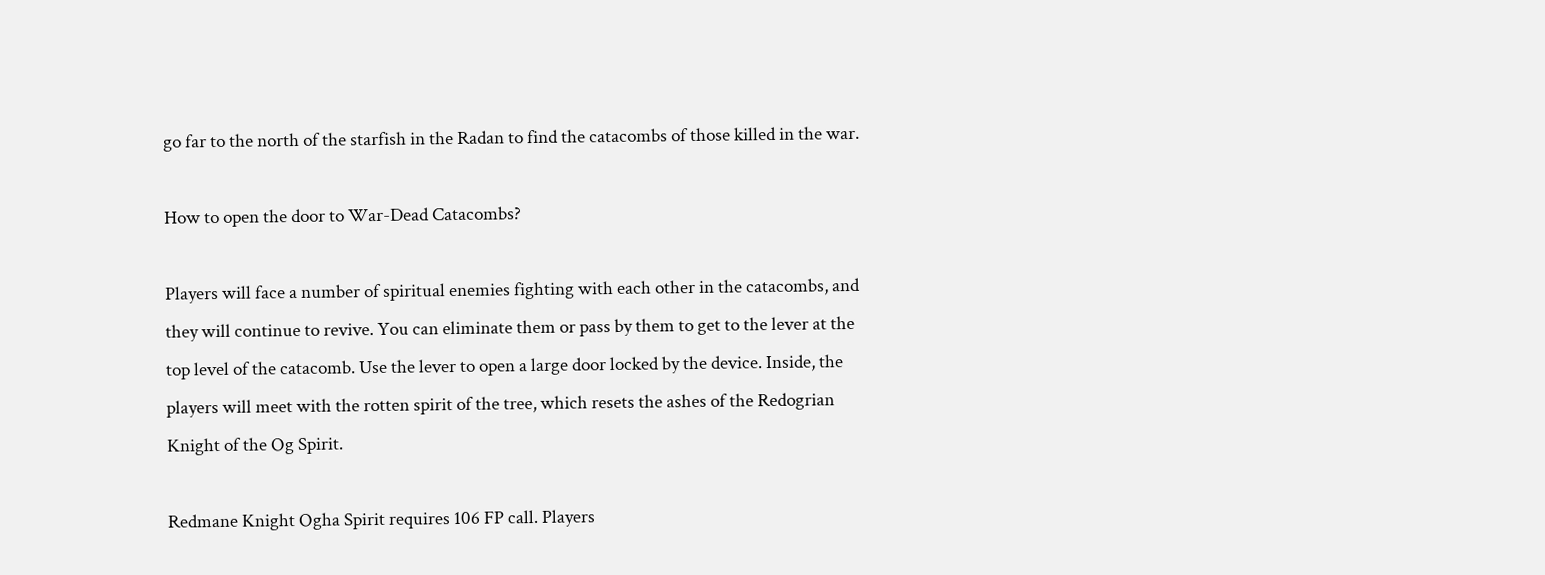go far to the north of the starfish in the Radan to find the catacombs of those killed in the war.

How to open the door to War-Dead Catacombs?

Players will face a number of spiritual enemies fighting with each other in the catacombs, and they will continue to revive. You can eliminate them or pass by them to get to the lever at the top level of the catacomb. Use the lever to open a large door locked by the device. Inside, the players will meet with the rotten spirit of the tree, which resets the ashes of the Redogrian Knight of the Og Spirit.

Redmane Knight Ogha Spirit requires 106 FP call. Players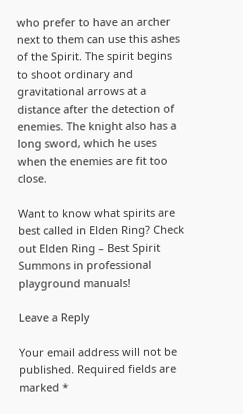who prefer to have an archer next to them can use this ashes of the Spirit. The spirit begins to shoot ordinary and gravitational arrows at a distance after the detection of enemies. The knight also has a long sword, which he uses when the enemies are fit too close.

Want to know what spirits are best called in Elden Ring? Check out Elden Ring – Best Spirit Summons in professional playground manuals!

Leave a Reply

Your email address will not be published. Required fields are marked *